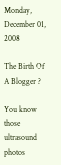Monday, December 01, 2008

The Birth Of A Blogger ?

You know those ultrasound photos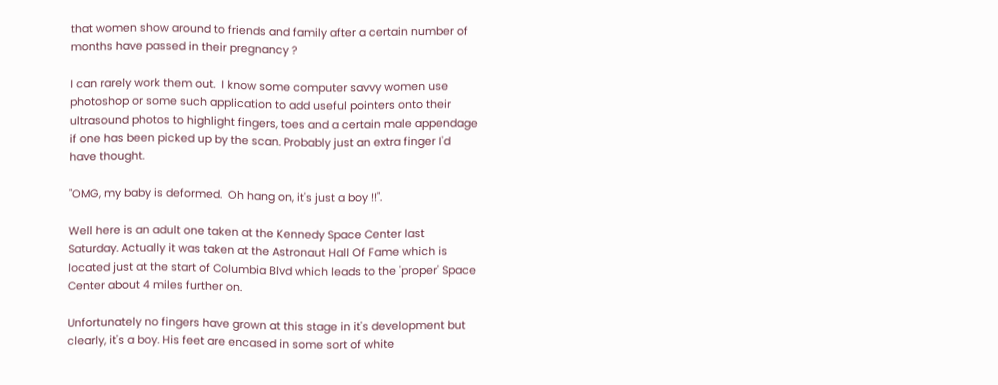that women show around to friends and family after a certain number of months have passed in their pregnancy ?

I can rarely work them out.  I know some computer savvy women use photoshop or some such application to add useful pointers onto their ultrasound photos to highlight fingers, toes and a certain male appendage if one has been picked up by the scan. Probably just an extra finger I'd have thought.

"OMG, my baby is deformed.  Oh hang on, it's just a boy !!".

Well here is an adult one taken at the Kennedy Space Center last Saturday. Actually it was taken at the Astronaut Hall Of Fame which is located just at the start of Columbia Blvd which leads to the 'proper' Space Center about 4 miles further on.

Unfortunately no fingers have grown at this stage in it's development but clearly, it's a boy. His feet are encased in some sort of white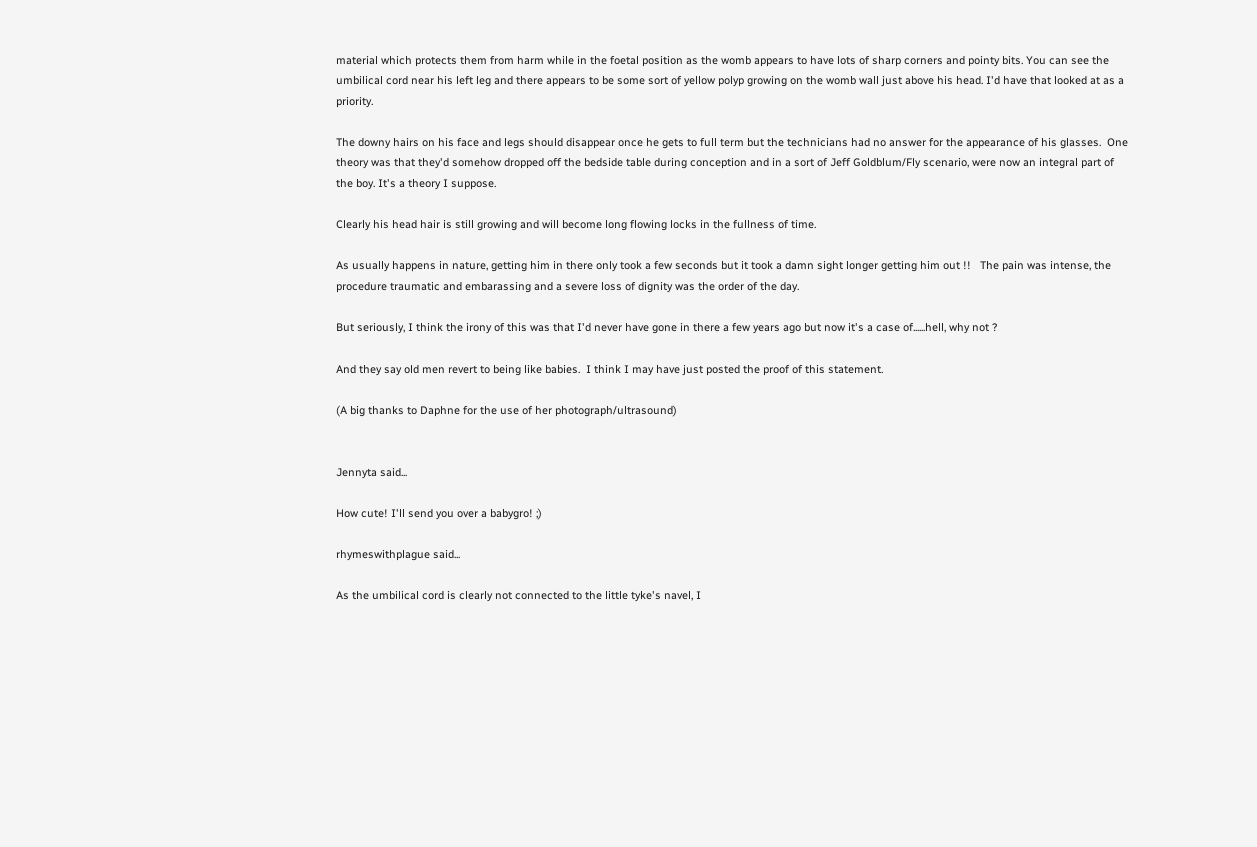material which protects them from harm while in the foetal position as the womb appears to have lots of sharp corners and pointy bits. You can see the umbilical cord near his left leg and there appears to be some sort of yellow polyp growing on the womb wall just above his head. I'd have that looked at as a priority.

The downy hairs on his face and legs should disappear once he gets to full term but the technicians had no answer for the appearance of his glasses.  One theory was that they'd somehow dropped off the bedside table during conception and in a sort of Jeff Goldblum/Fly scenario, were now an integral part of the boy. It's a theory I suppose.

Clearly his head hair is still growing and will become long flowing locks in the fullness of time.

As usually happens in nature, getting him in there only took a few seconds but it took a damn sight longer getting him out !!   The pain was intense, the procedure traumatic and embarassing and a severe loss of dignity was the order of the day.

But seriously, I think the irony of this was that I'd never have gone in there a few years ago but now it's a case of......hell, why not ?

And they say old men revert to being like babies.  I think I may have just posted the proof of this statement.

(A big thanks to Daphne for the use of her photograph/ultrasound)


Jennyta said...

How cute! I'll send you over a babygro! ;)

rhymeswithplague said...

As the umbilical cord is clearly not connected to the little tyke's navel, I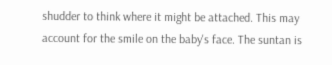shudder to think where it might be attached. This may account for the smile on the baby's face. The suntan is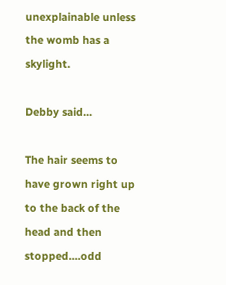unexplainable unless the womb has a skylight.

Debby said...

The hair seems to have grown right up to the back of the head and then stopped....odd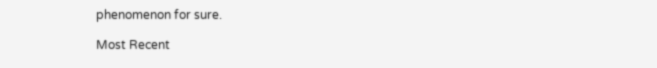phenomenon for sure.

Most Recent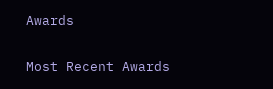Awards

Most Recent Awards